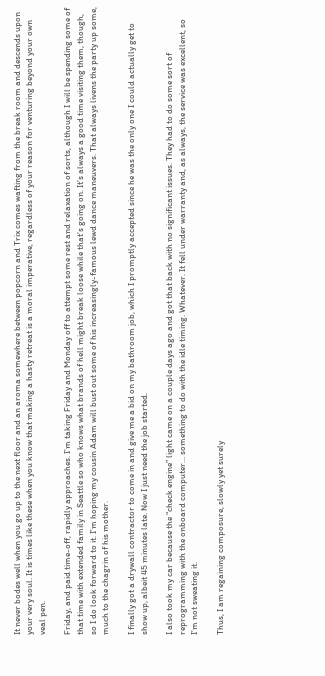It never bodes well when you go up to the next floor and an aroma somewhere between popcorn and Trix comes wafting from the break room and descends upon your very soul. It is times like these when you know that making a hasty retreat is a moral imperative, regardless of your reason for venturing beyond your own veal pen.

Friday, and paid time-off, rapidly approaches. I’m taking Friday and Monday off to attempt some rest and relaxation of sorts, although I will be spending some of that time with extended family in Seattle so who knows what brands of hell might break loose while that’s going on. It’s always a good time visiting them, though, so I do look forward to it. I’m hoping my cousin Adam will bust out some of his increasingly-famous lewd dance maneuvers. That always livens the party up some, much to the chagrin of his mother.

I finally got a drywall contractor to come in and give me a bid on my bathroom job, which I promptly accepted since he was the only one I could actually get to show up, albeit 45 minutes late. Now I just need the job started.

I also took my car because the “check engine” light came on a couple days ago and got that back with no significant issues. They had to do some sort of reprogramming with the onboard computer… something to do with the idle timing. Whatever. It fell under warranty and, as always, the service was excellent, so I’m not sweating it.

Thus, I am regaining composure, slowly yet surely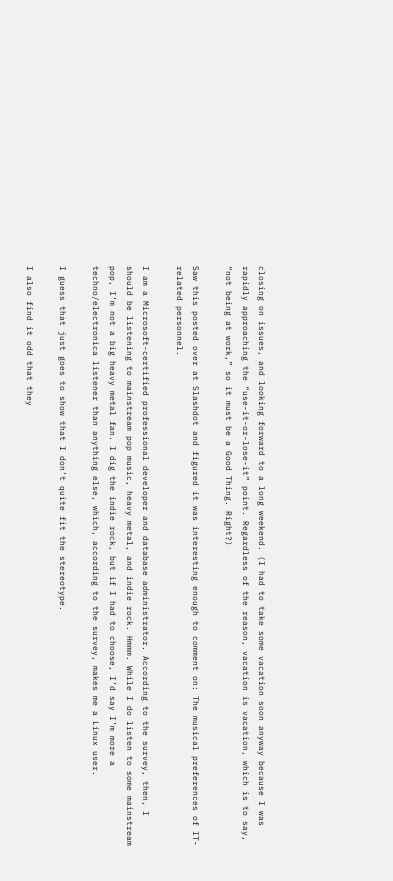closing on issues, and looking forward to a long weekend. (I had to take some vacation soon anyway because I was rapidly approaching the “use-it-or-lose-it” point. Regardless of the reason, vacation is vacation, which is to say, “not being at work,” so it must be a Good Thing. Right?)

Saw this posted over at Slashdot and figured it was interesting enough to comment on: The musical preferences of IT-related personnel.

I am a Microsoft-certified professional developer and database administrator. According to the survey, then, I should be listening to mainstream pop music, heavy metal, and indie rock. Hmmm. While I do listen to some mainstream pop, I’m not a big heavy metal fan. I dig the indie rock, but if I had to choose, I’d say I’m more a techno/electronica listener than anything else, which, according to the survey, makes me a Linux user.

I guess that just goes to show that I don’t quite fit the stereotype.

I also find it odd that they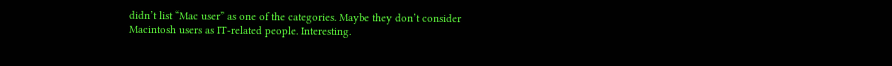didn’t list “Mac user” as one of the categories. Maybe they don’t consider Macintosh users as IT-related people. Interesting.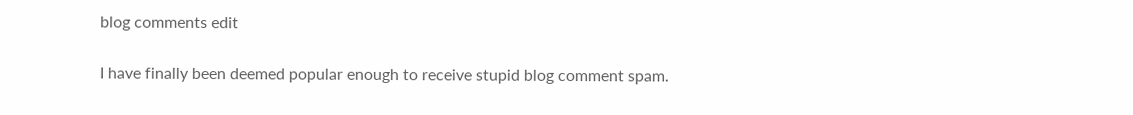blog comments edit

I have finally been deemed popular enough to receive stupid blog comment spam.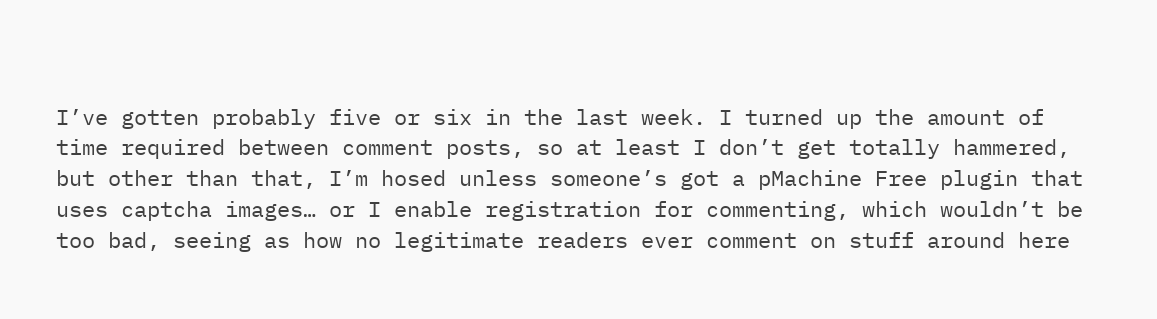I’ve gotten probably five or six in the last week. I turned up the amount of time required between comment posts, so at least I don’t get totally hammered, but other than that, I’m hosed unless someone’s got a pMachine Free plugin that uses captcha images… or I enable registration for commenting, which wouldn’t be too bad, seeing as how no legitimate readers ever comment on stuff around here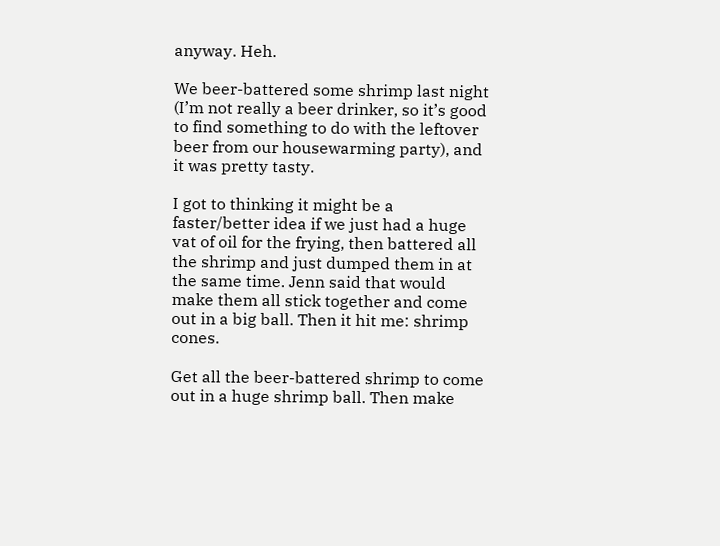anyway. Heh.

We beer-battered some shrimp last night (I’m not really a beer drinker, so it’s good to find something to do with the leftover beer from our housewarming party), and it was pretty tasty.

I got to thinking it might be a faster/better idea if we just had a huge vat of oil for the frying, then battered all the shrimp and just dumped them in at the same time. Jenn said that would make them all stick together and come out in a big ball. Then it hit me: shrimp cones.

Get all the beer-battered shrimp to come out in a huge shrimp ball. Then make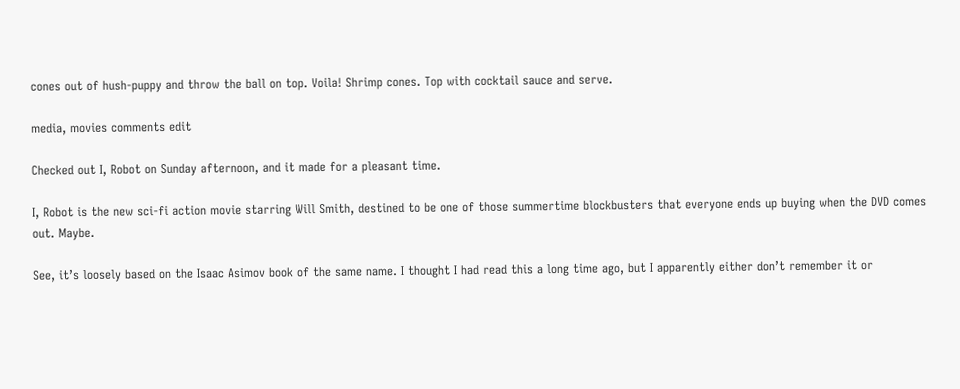cones out of hush-puppy and throw the ball on top. Voila! Shrimp cones. Top with cocktail sauce and serve.

media, movies comments edit

Checked out I, Robot on Sunday afternoon, and it made for a pleasant time.

I, Robot is the new sci-fi action movie starring Will Smith, destined to be one of those summertime blockbusters that everyone ends up buying when the DVD comes out. Maybe.

See, it’s loosely based on the Isaac Asimov book of the same name. I thought I had read this a long time ago, but I apparently either don’t remember it or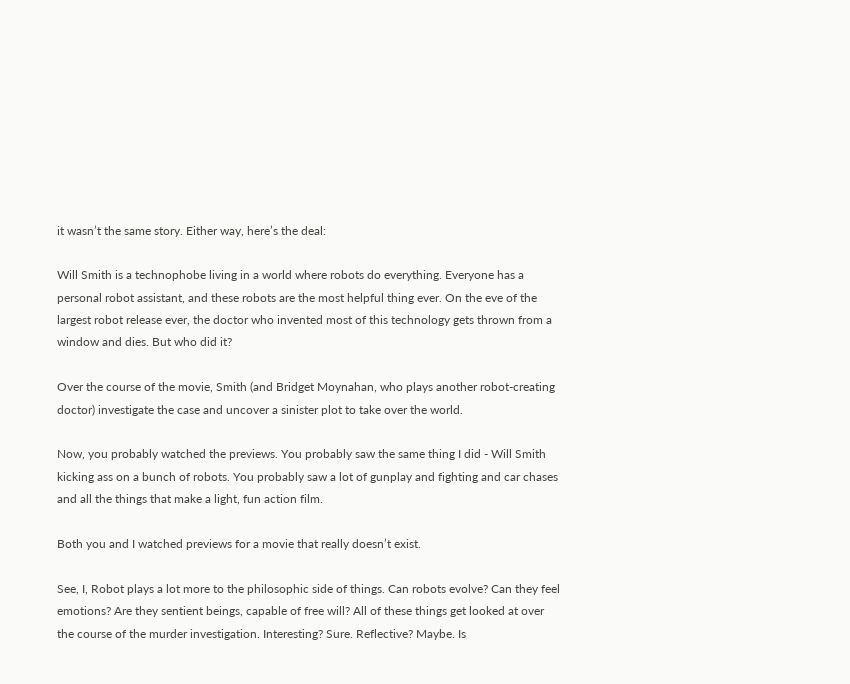it wasn’t the same story. Either way, here’s the deal:

Will Smith is a technophobe living in a world where robots do everything. Everyone has a personal robot assistant, and these robots are the most helpful thing ever. On the eve of the largest robot release ever, the doctor who invented most of this technology gets thrown from a window and dies. But who did it?

Over the course of the movie, Smith (and Bridget Moynahan, who plays another robot-creating doctor) investigate the case and uncover a sinister plot to take over the world.

Now, you probably watched the previews. You probably saw the same thing I did - Will Smith kicking ass on a bunch of robots. You probably saw a lot of gunplay and fighting and car chases and all the things that make a light, fun action film.

Both you and I watched previews for a movie that really doesn’t exist.

See, I, Robot plays a lot more to the philosophic side of things. Can robots evolve? Can they feel emotions? Are they sentient beings, capable of free will? All of these things get looked at over the course of the murder investigation. Interesting? Sure. Reflective? Maybe. Is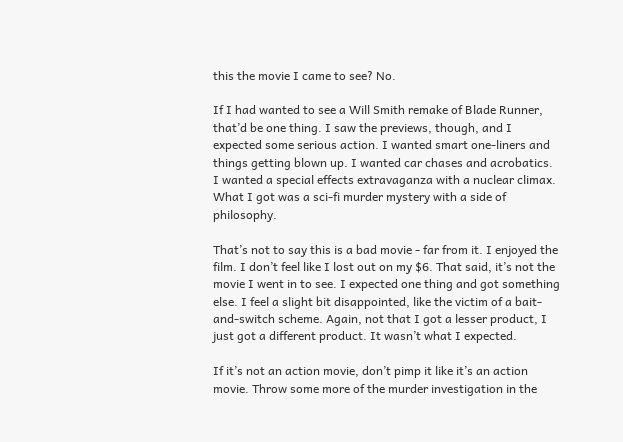this the movie I came to see? No.

If I had wanted to see a Will Smith remake of Blade Runner, that’d be one thing. I saw the previews, though, and I expected some serious action. I wanted smart one-liners and things getting blown up. I wanted car chases and acrobatics. I wanted a special effects extravaganza with a nuclear climax. What I got was a sci-fi murder mystery with a side of philosophy.

That’s not to say this is a bad movie - far from it. I enjoyed the film. I don’t feel like I lost out on my $6. That said, it’s not the movie I went in to see. I expected one thing and got something else. I feel a slight bit disappointed, like the victim of a bait-and-switch scheme. Again, not that I got a lesser product, I just got a different product. It wasn’t what I expected.

If it’s not an action movie, don’t pimp it like it’s an action movie. Throw some more of the murder investigation in the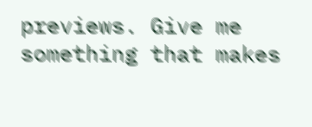previews. Give me something that makes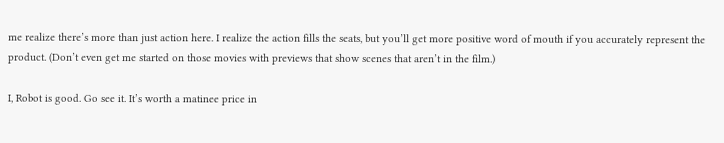me realize there’s more than just action here. I realize the action fills the seats, but you’ll get more positive word of mouth if you accurately represent the product. (Don’t even get me started on those movies with previews that show scenes that aren’t in the film.)

I, Robot is good. Go see it. It’s worth a matinee price in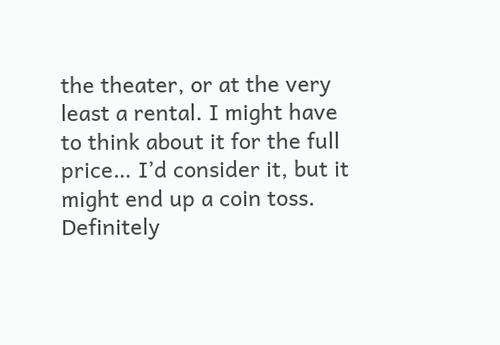the theater, or at the very least a rental. I might have to think about it for the full price… I’d consider it, but it might end up a coin toss. Definitely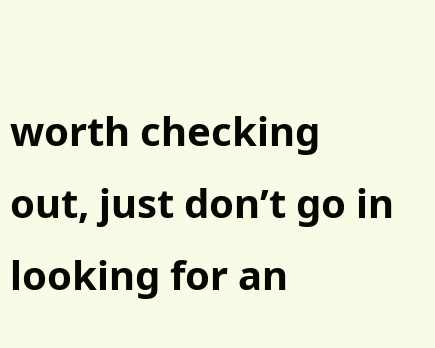worth checking out, just don’t go in looking for an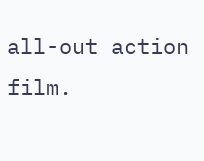all-out action film.